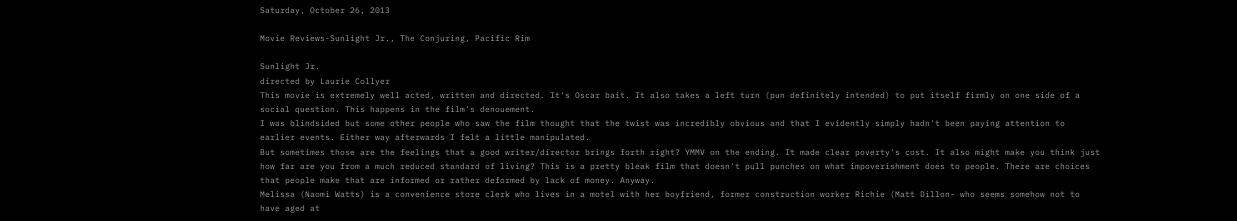Saturday, October 26, 2013

Movie Reviews-Sunlight Jr., The Conjuring, Pacific Rim

Sunlight Jr.
directed by Laurie Collyer
This movie is extremely well acted, written and directed. It's Oscar bait. It also takes a left turn (pun definitely intended) to put itself firmly on one side of a social question. This happens in the film's denouement.
I was blindsided but some other people who saw the film thought that the twist was incredibly obvious and that I evidently simply hadn't been paying attention to earlier events. Either way afterwards I felt a little manipulated.
But sometimes those are the feelings that a good writer/director brings forth right? YMMV on the ending. It made clear poverty's cost. It also might make you think just how far are you from a much reduced standard of living? This is a pretty bleak film that doesn't pull punches on what impoverishment does to people. There are choices that people make that are informed or rather deformed by lack of money. Anyway.
Melissa (Naomi Watts) is a convenience store clerk who lives in a motel with her boyfriend, former construction worker Richie (Matt Dillon- who seems somehow not to have aged at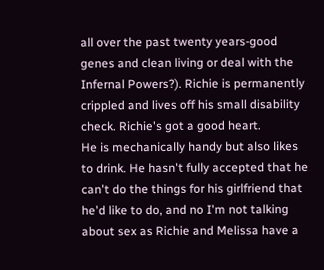all over the past twenty years-good genes and clean living or deal with the Infernal Powers?). Richie is permanently crippled and lives off his small disability check. Richie's got a good heart.
He is mechanically handy but also likes to drink. He hasn't fully accepted that he can't do the things for his girlfriend that he'd like to do, and no I'm not talking about sex as Richie and Melissa have a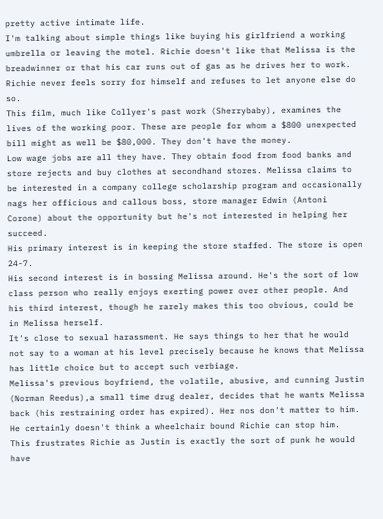pretty active intimate life.
I'm talking about simple things like buying his girlfriend a working umbrella or leaving the motel. Richie doesn't like that Melissa is the breadwinner or that his car runs out of gas as he drives her to work. Richie never feels sorry for himself and refuses to let anyone else do so.
This film, much like Collyer's past work (Sherrybaby), examines the lives of the working poor. These are people for whom a $800 unexpected bill might as well be $80,000. They don't have the money.
Low wage jobs are all they have. They obtain food from food banks and store rejects and buy clothes at secondhand stores. Melissa claims to be interested in a company college scholarship program and occasionally nags her officious and callous boss, store manager Edwin (Antoni Corone) about the opportunity but he's not interested in helping her succeed.
His primary interest is in keeping the store staffed. The store is open 24-7.
His second interest is in bossing Melissa around. He's the sort of low class person who really enjoys exerting power over other people. And his third interest, though he rarely makes this too obvious, could be in Melissa herself.
It's close to sexual harassment. He says things to her that he would not say to a woman at his level precisely because he knows that Melissa has little choice but to accept such verbiage.
Melissa's previous boyfriend, the volatile, abusive, and cunning Justin (Norman Reedus),a small time drug dealer, decides that he wants Melissa back (his restraining order has expired). Her nos don't matter to him. He certainly doesn't think a wheelchair bound Richie can stop him.
This frustrates Richie as Justin is exactly the sort of punk he would have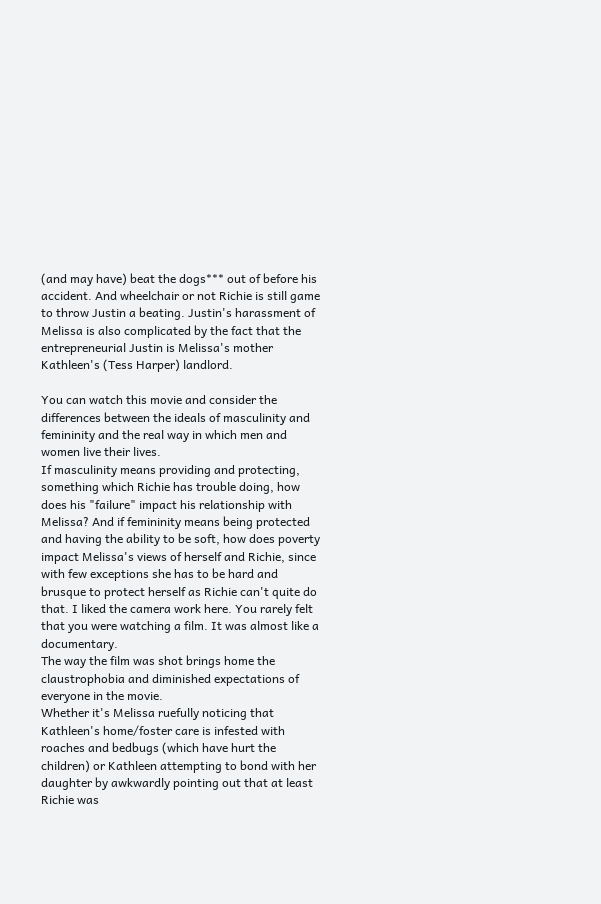(and may have) beat the dogs*** out of before his accident. And wheelchair or not Richie is still game to throw Justin a beating. Justin's harassment of Melissa is also complicated by the fact that the entrepreneurial Justin is Melissa's mother Kathleen's (Tess Harper) landlord.

You can watch this movie and consider the differences between the ideals of masculinity and femininity and the real way in which men and women live their lives.
If masculinity means providing and protecting, something which Richie has trouble doing, how does his "failure" impact his relationship with Melissa? And if femininity means being protected and having the ability to be soft, how does poverty impact Melissa's views of herself and Richie, since with few exceptions she has to be hard and brusque to protect herself as Richie can't quite do that. I liked the camera work here. You rarely felt that you were watching a film. It was almost like a documentary.
The way the film was shot brings home the claustrophobia and diminished expectations of everyone in the movie.
Whether it's Melissa ruefully noticing that Kathleen's home/foster care is infested with roaches and bedbugs (which have hurt the children) or Kathleen attempting to bond with her daughter by awkwardly pointing out that at least Richie was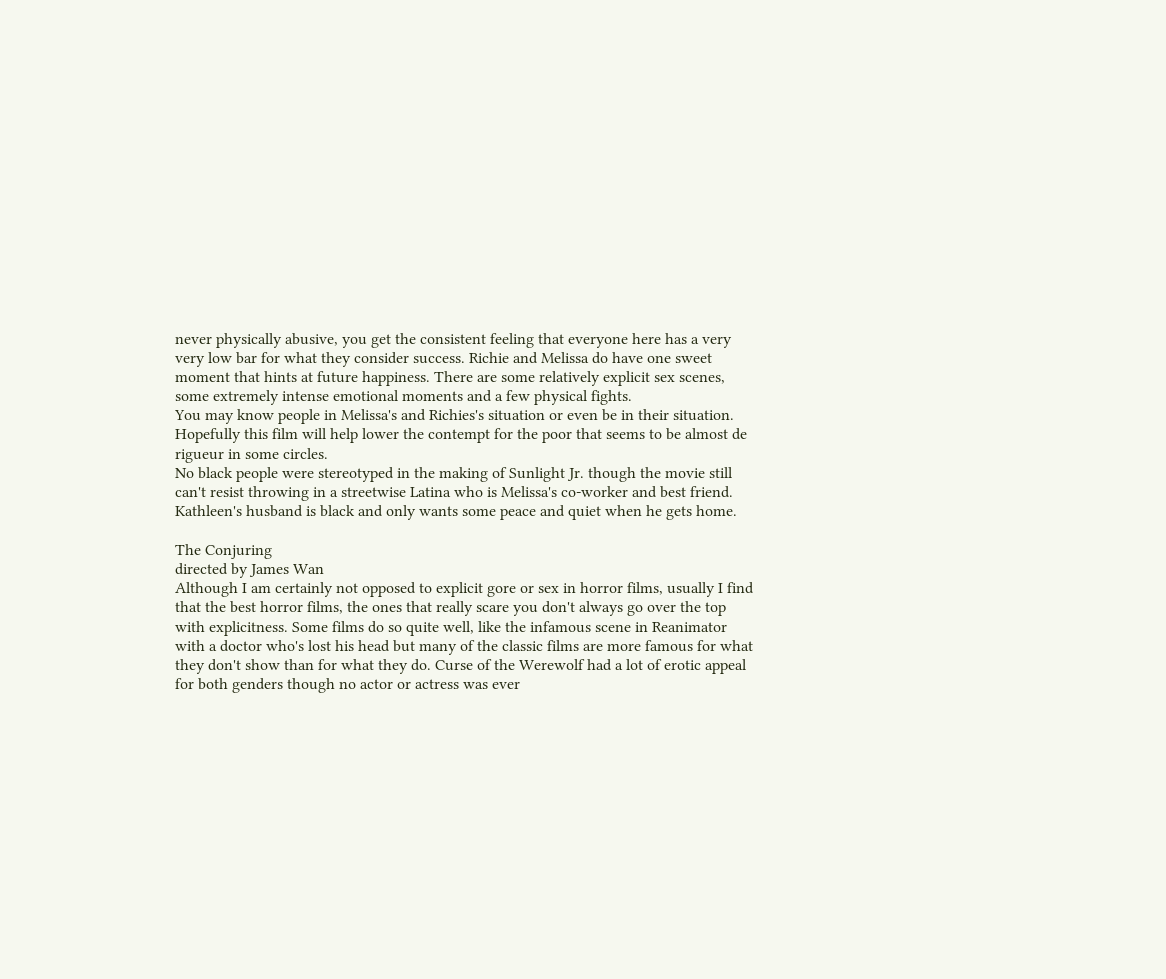never physically abusive, you get the consistent feeling that everyone here has a very very low bar for what they consider success. Richie and Melissa do have one sweet moment that hints at future happiness. There are some relatively explicit sex scenes, some extremely intense emotional moments and a few physical fights.
You may know people in Melissa's and Richies's situation or even be in their situation. Hopefully this film will help lower the contempt for the poor that seems to be almost de rigueur in some circles.
No black people were stereotyped in the making of Sunlight Jr. though the movie still can't resist throwing in a streetwise Latina who is Melissa's co-worker and best friend. Kathleen's husband is black and only wants some peace and quiet when he gets home.

The Conjuring
directed by James Wan
Although I am certainly not opposed to explicit gore or sex in horror films, usually I find that the best horror films, the ones that really scare you don't always go over the top with explicitness. Some films do so quite well, like the infamous scene in Reanimator with a doctor who's lost his head but many of the classic films are more famous for what they don't show than for what they do. Curse of the Werewolf had a lot of erotic appeal for both genders though no actor or actress was ever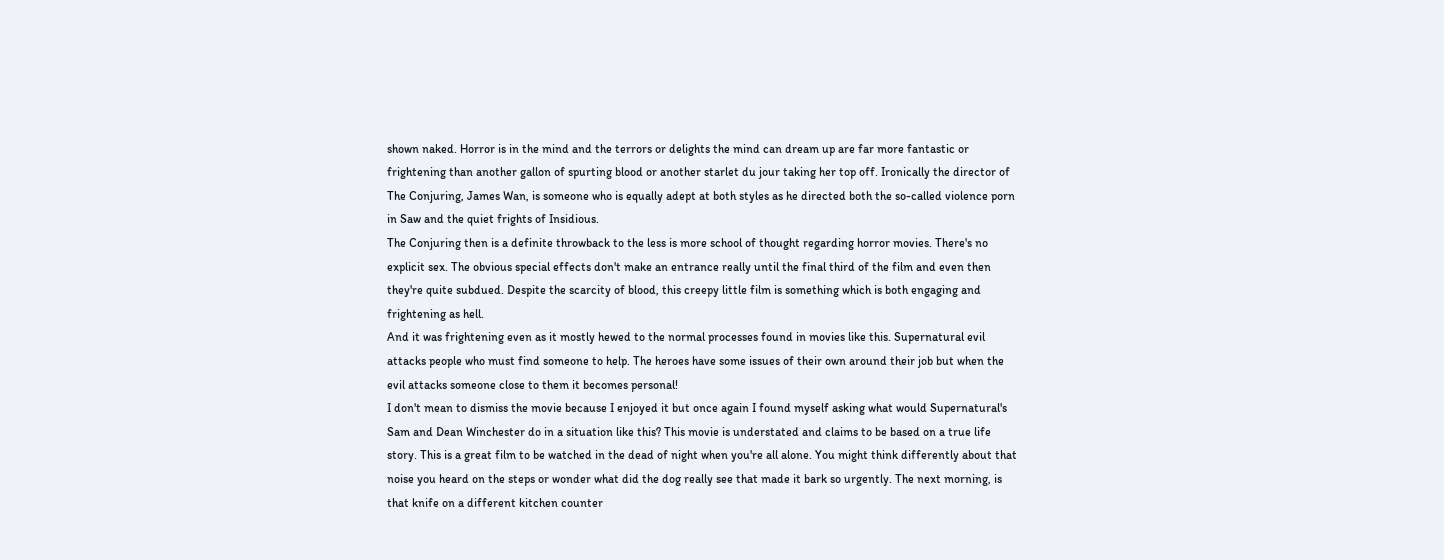shown naked. Horror is in the mind and the terrors or delights the mind can dream up are far more fantastic or frightening than another gallon of spurting blood or another starlet du jour taking her top off. Ironically the director of The Conjuring, James Wan, is someone who is equally adept at both styles as he directed both the so-called violence porn in Saw and the quiet frights of Insidious.
The Conjuring then is a definite throwback to the less is more school of thought regarding horror movies. There's no explicit sex. The obvious special effects don't make an entrance really until the final third of the film and even then they're quite subdued. Despite the scarcity of blood, this creepy little film is something which is both engaging and frightening as hell.
And it was frightening even as it mostly hewed to the normal processes found in movies like this. Supernatural evil attacks people who must find someone to help. The heroes have some issues of their own around their job but when the evil attacks someone close to them it becomes personal!
I don't mean to dismiss the movie because I enjoyed it but once again I found myself asking what would Supernatural's Sam and Dean Winchester do in a situation like this? This movie is understated and claims to be based on a true life story. This is a great film to be watched in the dead of night when you're all alone. You might think differently about that noise you heard on the steps or wonder what did the dog really see that made it bark so urgently. The next morning, is that knife on a different kitchen counter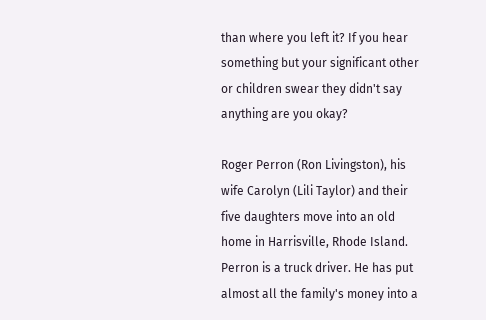than where you left it? If you hear something but your significant other or children swear they didn't say anything are you okay?

Roger Perron (Ron Livingston), his wife Carolyn (Lili Taylor) and their five daughters move into an old home in Harrisville, Rhode Island. Perron is a truck driver. He has put almost all the family's money into a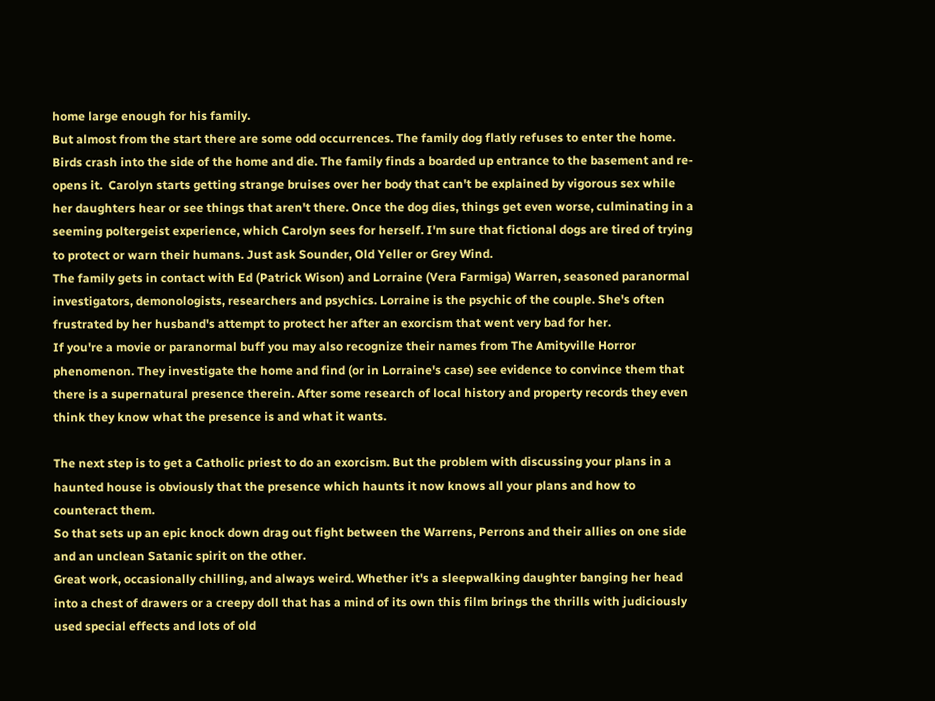home large enough for his family.
But almost from the start there are some odd occurrences. The family dog flatly refuses to enter the home. Birds crash into the side of the home and die. The family finds a boarded up entrance to the basement and re-opens it.  Carolyn starts getting strange bruises over her body that can't be explained by vigorous sex while her daughters hear or see things that aren't there. Once the dog dies, things get even worse, culminating in a seeming poltergeist experience, which Carolyn sees for herself. I'm sure that fictional dogs are tired of trying to protect or warn their humans. Just ask Sounder, Old Yeller or Grey Wind.
The family gets in contact with Ed (Patrick Wison) and Lorraine (Vera Farmiga) Warren, seasoned paranormal investigators, demonologists, researchers and psychics. Lorraine is the psychic of the couple. She's often frustrated by her husband's attempt to protect her after an exorcism that went very bad for her.
If you're a movie or paranormal buff you may also recognize their names from The Amityville Horror phenomenon. They investigate the home and find (or in Lorraine's case) see evidence to convince them that there is a supernatural presence therein. After some research of local history and property records they even think they know what the presence is and what it wants.

The next step is to get a Catholic priest to do an exorcism. But the problem with discussing your plans in a haunted house is obviously that the presence which haunts it now knows all your plans and how to counteract them.
So that sets up an epic knock down drag out fight between the Warrens, Perrons and their allies on one side and an unclean Satanic spirit on the other.
Great work, occasionally chilling, and always weird. Whether it's a sleepwalking daughter banging her head into a chest of drawers or a creepy doll that has a mind of its own this film brings the thrills with judiciously used special effects and lots of old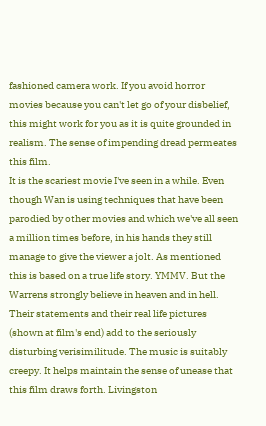fashioned camera work. If you avoid horror movies because you can't let go of your disbelief, this might work for you as it is quite grounded in realism. The sense of impending dread permeates this film.
It is the scariest movie I've seen in a while. Even though Wan is using techniques that have been parodied by other movies and which we've all seen a million times before, in his hands they still manage to give the viewer a jolt. As mentioned this is based on a true life story. YMMV. But the Warrens strongly believe in heaven and in hell.
Their statements and their real life pictures (shown at film's end) add to the seriously disturbing verisimilitude. The music is suitably creepy. It helps maintain the sense of unease that this film draws forth. Livingston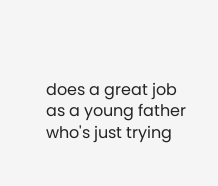does a great job as a young father who's just trying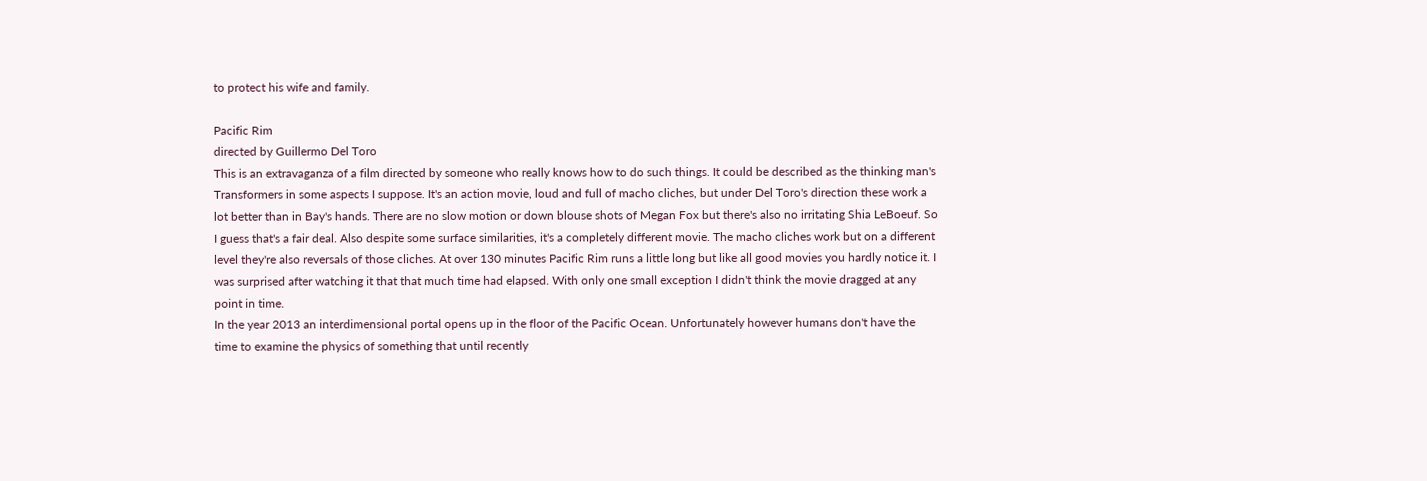to protect his wife and family.

Pacific Rim
directed by Guillermo Del Toro
This is an extravaganza of a film directed by someone who really knows how to do such things. It could be described as the thinking man's Transformers in some aspects I suppose. It's an action movie, loud and full of macho cliches, but under Del Toro's direction these work a lot better than in Bay's hands. There are no slow motion or down blouse shots of Megan Fox but there's also no irritating Shia LeBoeuf. So I guess that's a fair deal. Also despite some surface similarities, it's a completely different movie. The macho cliches work but on a different level they're also reversals of those cliches. At over 130 minutes Pacific Rim runs a little long but like all good movies you hardly notice it. I was surprised after watching it that that much time had elapsed. With only one small exception I didn't think the movie dragged at any point in time.
In the year 2013 an interdimensional portal opens up in the floor of the Pacific Ocean. Unfortunately however humans don't have the time to examine the physics of something that until recently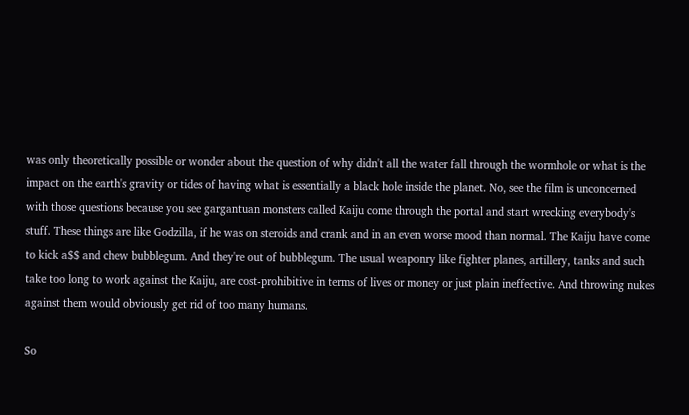was only theoretically possible or wonder about the question of why didn't all the water fall through the wormhole or what is the impact on the earth's gravity or tides of having what is essentially a black hole inside the planet. No, see the film is unconcerned with those questions because you see gargantuan monsters called Kaiju come through the portal and start wrecking everybody's stuff. These things are like Godzilla, if he was on steroids and crank and in an even worse mood than normal. The Kaiju have come to kick a$$ and chew bubblegum. And they're out of bubblegum. The usual weaponry like fighter planes, artillery, tanks and such take too long to work against the Kaiju, are cost-prohibitive in terms of lives or money or just plain ineffective. And throwing nukes against them would obviously get rid of too many humans.

So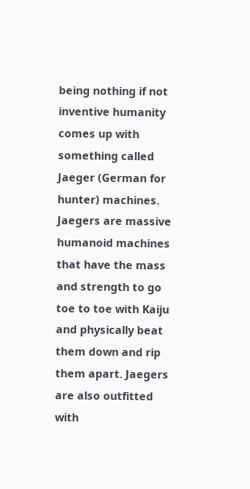being nothing if not inventive humanity comes up with something called Jaeger (German for hunter) machines. Jaegers are massive humanoid machines that have the mass and strength to go toe to toe with Kaiju and physically beat them down and rip them apart. Jaegers are also outfitted with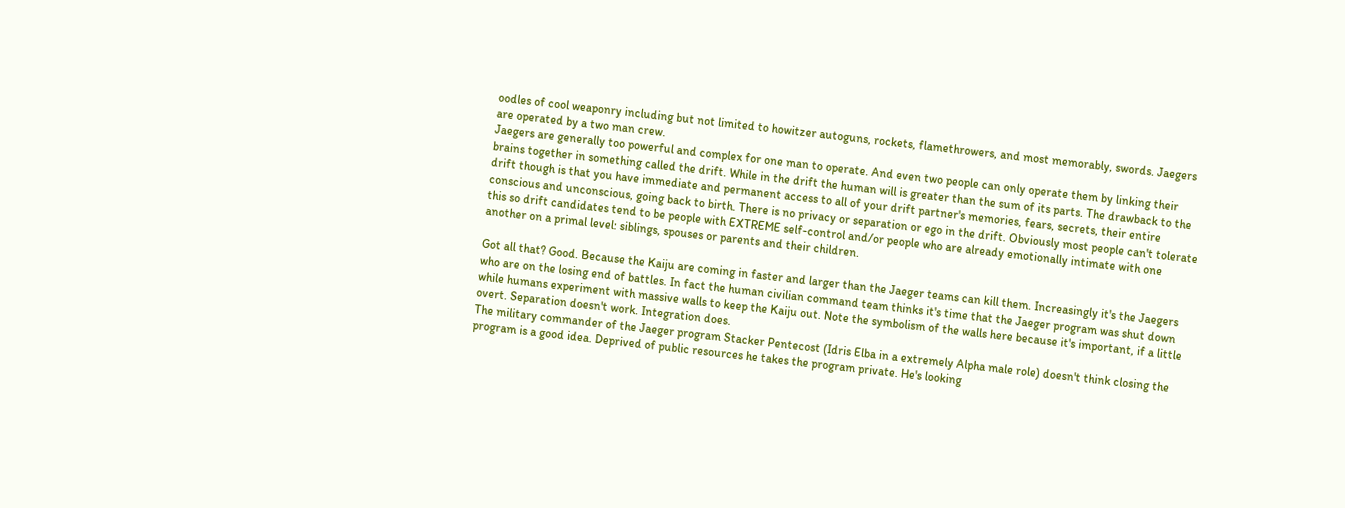oodles of cool weaponry including but not limited to howitzer autoguns, rockets, flamethrowers, and most memorably, swords. Jaegers are operated by a two man crew.
Jaegers are generally too powerful and complex for one man to operate. And even two people can only operate them by linking their brains together in something called the drift. While in the drift the human will is greater than the sum of its parts. The drawback to the drift though is that you have immediate and permanent access to all of your drift partner's memories, fears, secrets, their entire conscious and unconscious, going back to birth. There is no privacy or separation or ego in the drift. Obviously most people can't tolerate this so drift candidates tend to be people with EXTREME self-control and/or people who are already emotionally intimate with one another on a primal level: siblings, spouses or parents and their children.

Got all that? Good. Because the Kaiju are coming in faster and larger than the Jaeger teams can kill them. Increasingly it's the Jaegers who are on the losing end of battles. In fact the human civilian command team thinks it's time that the Jaeger program was shut down while humans experiment with massive walls to keep the Kaiju out. Note the symbolism of the walls here because it's important, if a little overt. Separation doesn't work. Integration does.
The military commander of the Jaeger program Stacker Pentecost (Idris Elba in a extremely Alpha male role) doesn't think closing the program is a good idea. Deprived of public resources he takes the program private. He's looking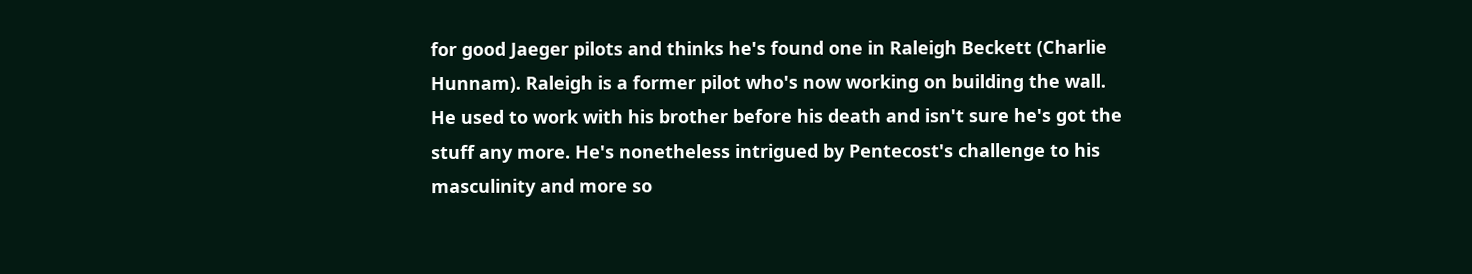for good Jaeger pilots and thinks he's found one in Raleigh Beckett (Charlie Hunnam). Raleigh is a former pilot who's now working on building the wall. He used to work with his brother before his death and isn't sure he's got the stuff any more. He's nonetheless intrigued by Pentecost's challenge to his masculinity and more so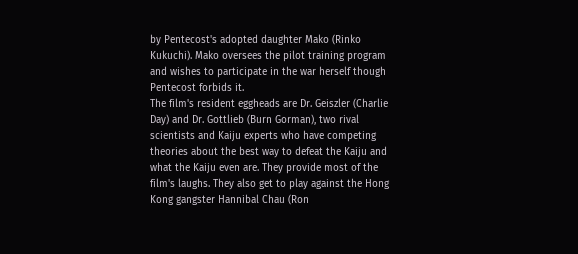by Pentecost's adopted daughter Mako (Rinko Kukuchi). Mako oversees the pilot training program and wishes to participate in the war herself though Pentecost forbids it.
The film's resident eggheads are Dr. Geiszler (Charlie Day) and Dr. Gottlieb (Burn Gorman), two rival scientists and Kaiju experts who have competing theories about the best way to defeat the Kaiju and what the Kaiju even are. They provide most of the film's laughs. They also get to play against the Hong Kong gangster Hannibal Chau (Ron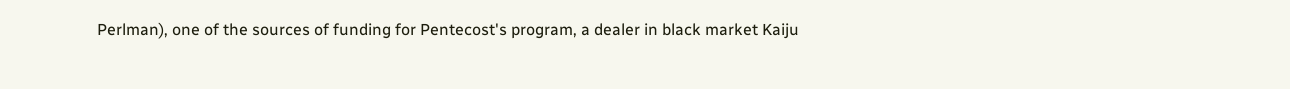Perlman), one of the sources of funding for Pentecost's program, a dealer in black market Kaiju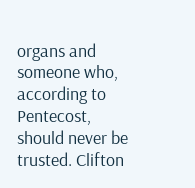organs and someone who, according to Pentecost, should never be trusted. Clifton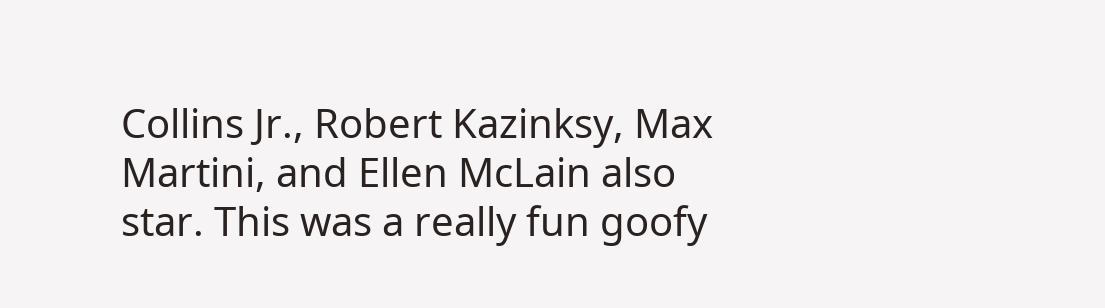Collins Jr., Robert Kazinksy, Max Martini, and Ellen McLain also star. This was a really fun goofy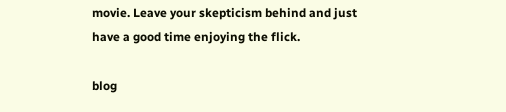movie. Leave your skepticism behind and just have a good time enjoying the flick.

blog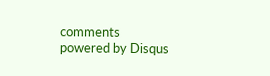comments powered by Disqus